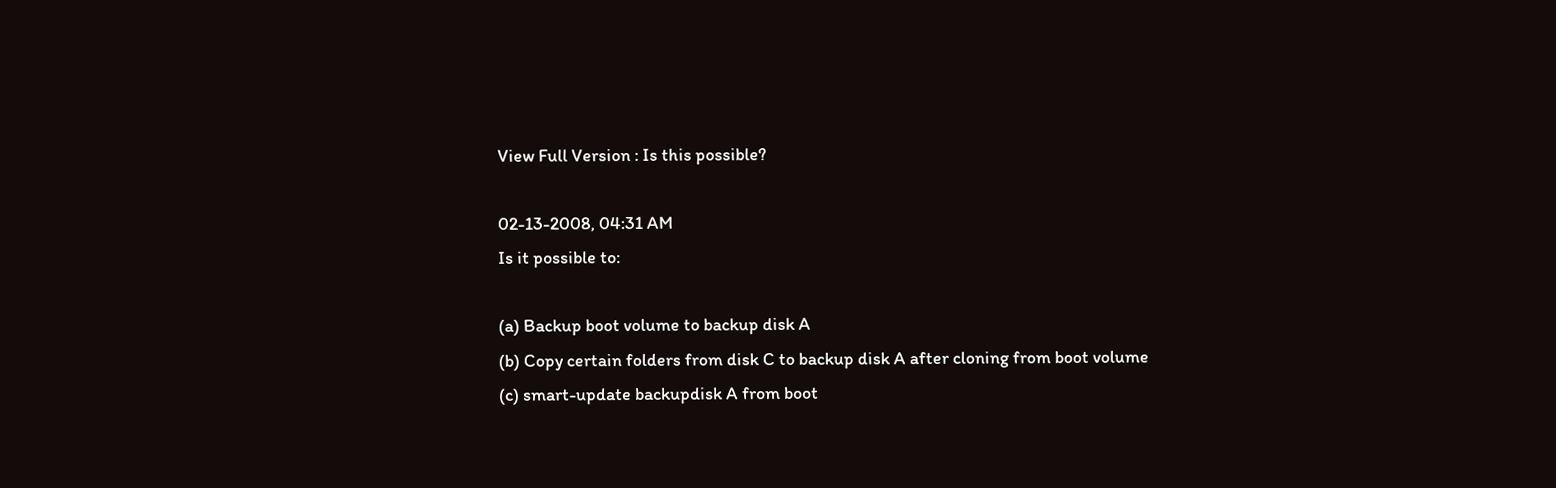View Full Version : Is this possible?

02-13-2008, 04:31 AM
Is it possible to:

(a) Backup boot volume to backup disk A
(b) Copy certain folders from disk C to backup disk A after cloning from boot volume
(c) smart-update backupdisk A from boot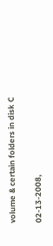volume & certain folders in disk C

02-13-2008,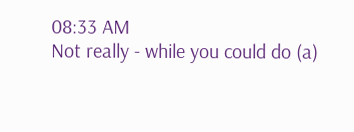08:33 AM
Not really - while you could do (a)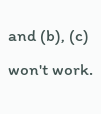and (b), (c) won't work.